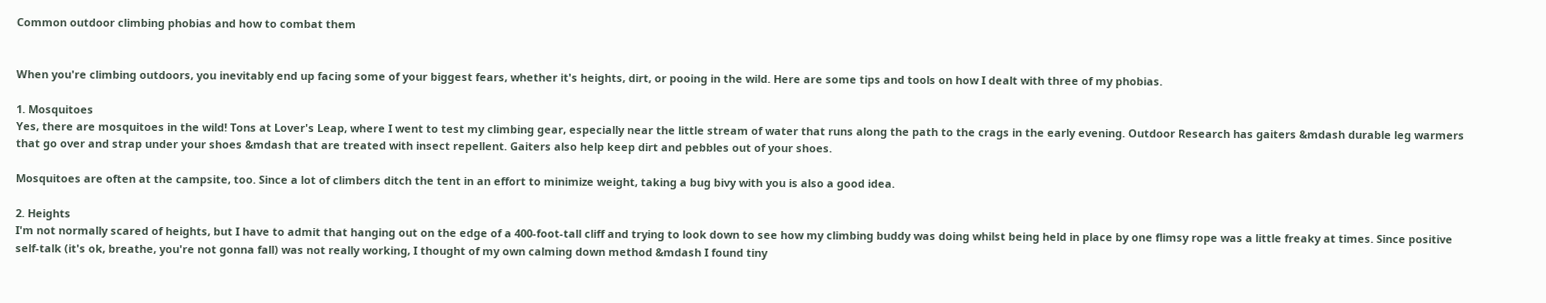Common outdoor climbing phobias and how to combat them


When you're climbing outdoors, you inevitably end up facing some of your biggest fears, whether it's heights, dirt, or pooing in the wild. Here are some tips and tools on how I dealt with three of my phobias.

1. Mosquitoes
Yes, there are mosquitoes in the wild! Tons at Lover's Leap, where I went to test my climbing gear, especially near the little stream of water that runs along the path to the crags in the early evening. Outdoor Research has gaiters &mdash durable leg warmers that go over and strap under your shoes &mdash that are treated with insect repellent. Gaiters also help keep dirt and pebbles out of your shoes.

Mosquitoes are often at the campsite, too. Since a lot of climbers ditch the tent in an effort to minimize weight, taking a bug bivy with you is also a good idea.

2. Heights
I'm not normally scared of heights, but I have to admit that hanging out on the edge of a 400-foot-tall cliff and trying to look down to see how my climbing buddy was doing whilst being held in place by one flimsy rope was a little freaky at times. Since positive self-talk (it's ok, breathe, you're not gonna fall) was not really working, I thought of my own calming down method &mdash I found tiny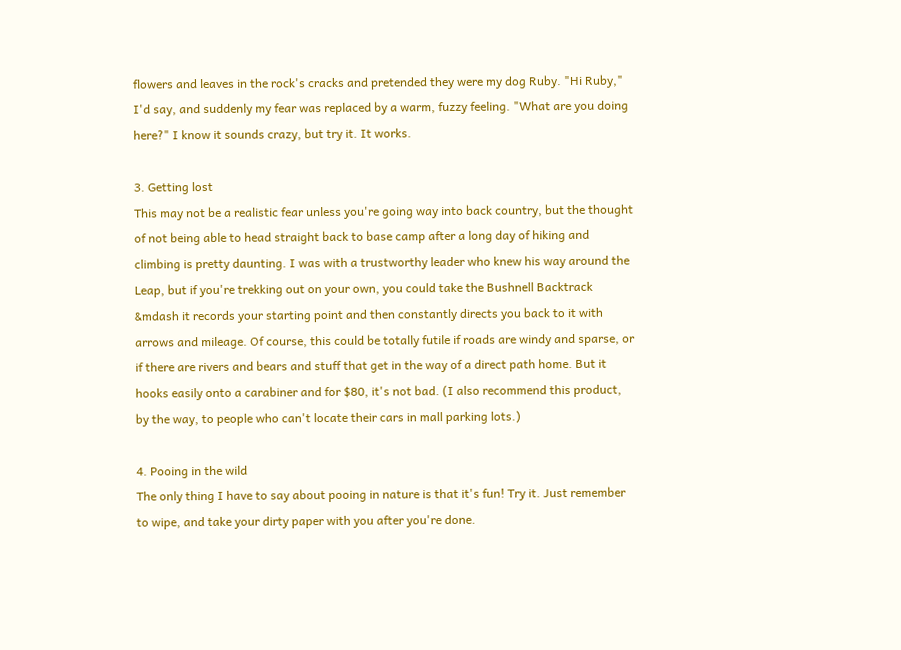flowers and leaves in the rock's cracks and pretended they were my dog Ruby. "Hi Ruby," I'd say, and suddenly my fear was replaced by a warm, fuzzy feeling. "What are you doing here?" I know it sounds crazy, but try it. It works.

3. Getting lost
This may not be a realistic fear unless you're going way into back country, but the thought of not being able to head straight back to base camp after a long day of hiking and climbing is pretty daunting. I was with a trustworthy leader who knew his way around the Leap, but if you're trekking out on your own, you could take the Bushnell Backtrack &mdash it records your starting point and then constantly directs you back to it with arrows and mileage. Of course, this could be totally futile if roads are windy and sparse, or if there are rivers and bears and stuff that get in the way of a direct path home. But it hooks easily onto a carabiner and for $80, it's not bad. (I also recommend this product, by the way, to people who can't locate their cars in mall parking lots.)

4. Pooing in the wild
The only thing I have to say about pooing in nature is that it's fun! Try it. Just remember to wipe, and take your dirty paper with you after you're done.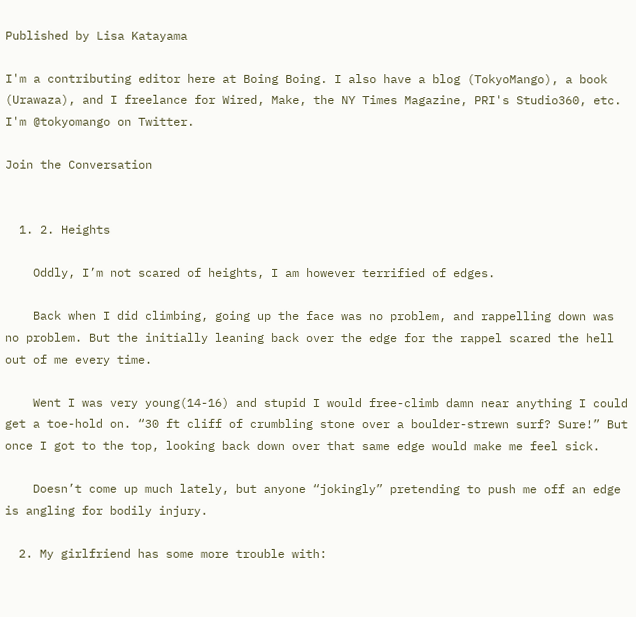Published by Lisa Katayama

I'm a contributing editor here at Boing Boing. I also have a blog (TokyoMango), a book (Urawaza), and I freelance for Wired, Make, the NY Times Magazine, PRI's Studio360, etc. I'm @tokyomango on Twitter.

Join the Conversation


  1. 2. Heights

    Oddly, I’m not scared of heights, I am however terrified of edges.

    Back when I did climbing, going up the face was no problem, and rappelling down was no problem. But the initially leaning back over the edge for the rappel scared the hell out of me every time.

    Went I was very young(14-16) and stupid I would free-climb damn near anything I could get a toe-hold on. “30 ft cliff of crumbling stone over a boulder-strewn surf? Sure!” But once I got to the top, looking back down over that same edge would make me feel sick.

    Doesn’t come up much lately, but anyone “jokingly” pretending to push me off an edge is angling for bodily injury.

  2. My girlfriend has some more trouble with: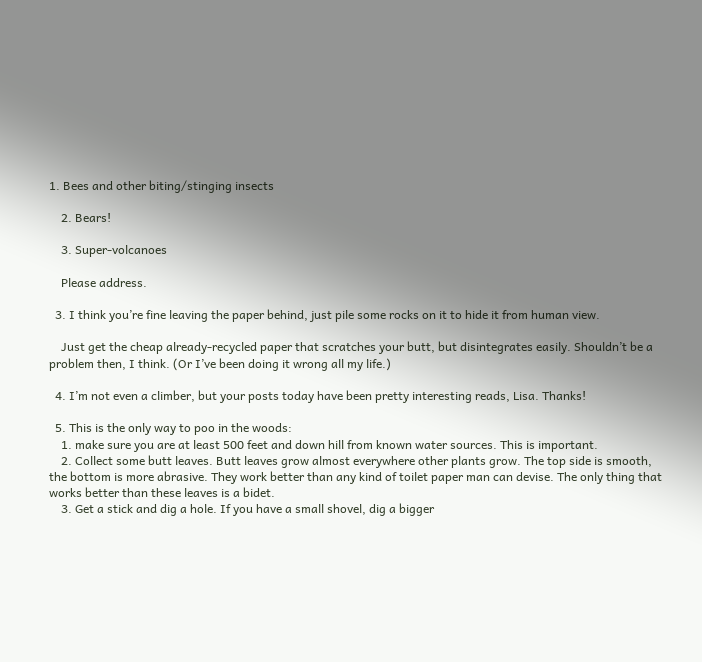1. Bees and other biting/stinging insects

    2. Bears!

    3. Super-volcanoes

    Please address.

  3. I think you’re fine leaving the paper behind, just pile some rocks on it to hide it from human view.

    Just get the cheap already-recycled paper that scratches your butt, but disintegrates easily. Shouldn’t be a problem then, I think. (Or I’ve been doing it wrong all my life.)

  4. I’m not even a climber, but your posts today have been pretty interesting reads, Lisa. Thanks!

  5. This is the only way to poo in the woods:
    1. make sure you are at least 500 feet and down hill from known water sources. This is important.
    2. Collect some butt leaves. Butt leaves grow almost everywhere other plants grow. The top side is smooth, the bottom is more abrasive. They work better than any kind of toilet paper man can devise. The only thing that works better than these leaves is a bidet.
    3. Get a stick and dig a hole. If you have a small shovel, dig a bigger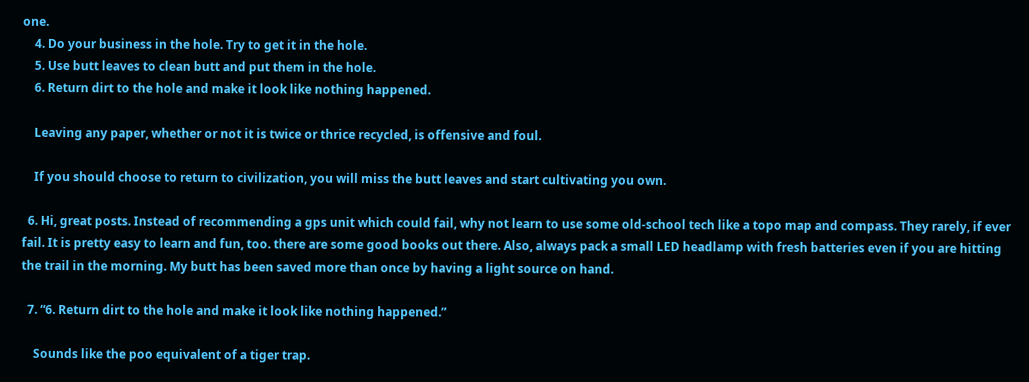one.
    4. Do your business in the hole. Try to get it in the hole.
    5. Use butt leaves to clean butt and put them in the hole.
    6. Return dirt to the hole and make it look like nothing happened.

    Leaving any paper, whether or not it is twice or thrice recycled, is offensive and foul.

    If you should choose to return to civilization, you will miss the butt leaves and start cultivating you own.

  6. Hi, great posts. Instead of recommending a gps unit which could fail, why not learn to use some old-school tech like a topo map and compass. They rarely, if ever fail. It is pretty easy to learn and fun, too. there are some good books out there. Also, always pack a small LED headlamp with fresh batteries even if you are hitting the trail in the morning. My butt has been saved more than once by having a light source on hand.

  7. “6. Return dirt to the hole and make it look like nothing happened.”

    Sounds like the poo equivalent of a tiger trap.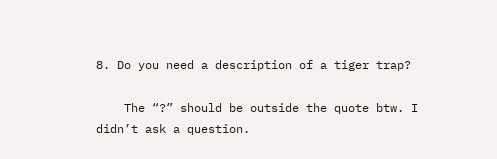8. Do you need a description of a tiger trap?

    The “?” should be outside the quote btw. I didn’t ask a question.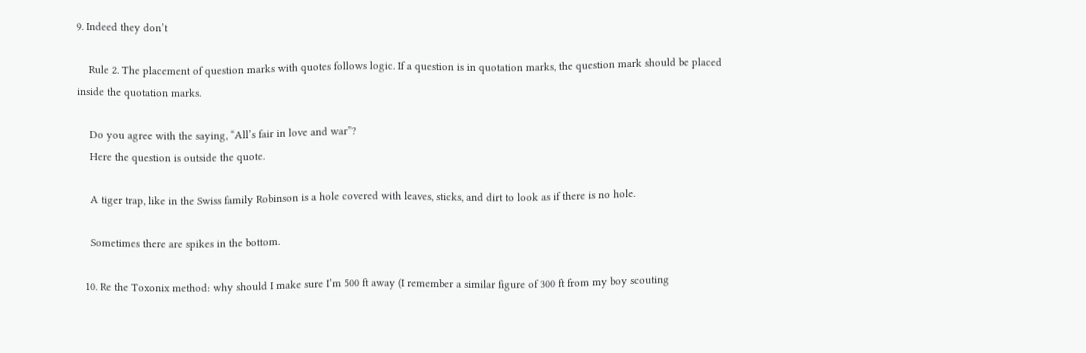9. Indeed they don’t

    Rule 2. The placement of question marks with quotes follows logic. If a question is in quotation marks, the question mark should be placed inside the quotation marks.

    Do you agree with the saying, “All’s fair in love and war”?
    Here the question is outside the quote.

    A tiger trap, like in the Swiss family Robinson is a hole covered with leaves, sticks, and dirt to look as if there is no hole.

    Sometimes there are spikes in the bottom.

  10. Re the Toxonix method: why should I make sure I’m 500 ft away (I remember a similar figure of 300 ft from my boy scouting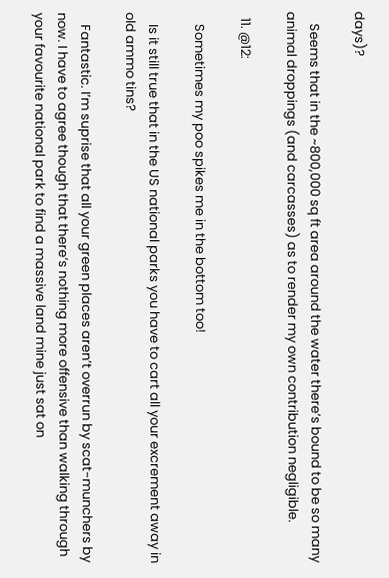days)?

    Seems that in the ~800,000 sq ft area around the water there’s bound to be so many animal droppings (and carcasses) as to render my own contribution negligible.

  11. @12:

    Sometimes my poo spikes me in the bottom too!

    Is it still true that in the US national parks you have to cart all your excrement away in old ammo tins?

    Fantastic. I’m suprise that all your green places aren’t overrun by scat-munchers by now. I have to agree though that there’s nothing more offensive than walking through your favourite national park to find a massive land mine just sat on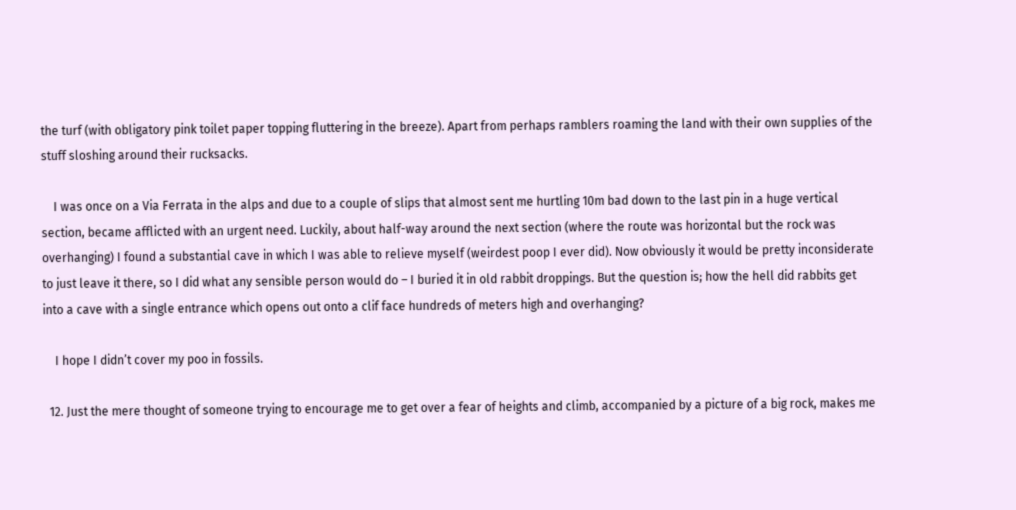the turf (with obligatory pink toilet paper topping fluttering in the breeze). Apart from perhaps ramblers roaming the land with their own supplies of the stuff sloshing around their rucksacks.

    I was once on a Via Ferrata in the alps and due to a couple of slips that almost sent me hurtling 10m bad down to the last pin in a huge vertical section, became afflicted with an urgent need. Luckily, about half-way around the next section (where the route was horizontal but the rock was overhanging) I found a substantial cave in which I was able to relieve myself (weirdest poop I ever did). Now obviously it would be pretty inconsiderate to just leave it there, so I did what any sensible person would do – I buried it in old rabbit droppings. But the question is; how the hell did rabbits get into a cave with a single entrance which opens out onto a clif face hundreds of meters high and overhanging?

    I hope I didn’t cover my poo in fossils.

  12. Just the mere thought of someone trying to encourage me to get over a fear of heights and climb, accompanied by a picture of a big rock, makes me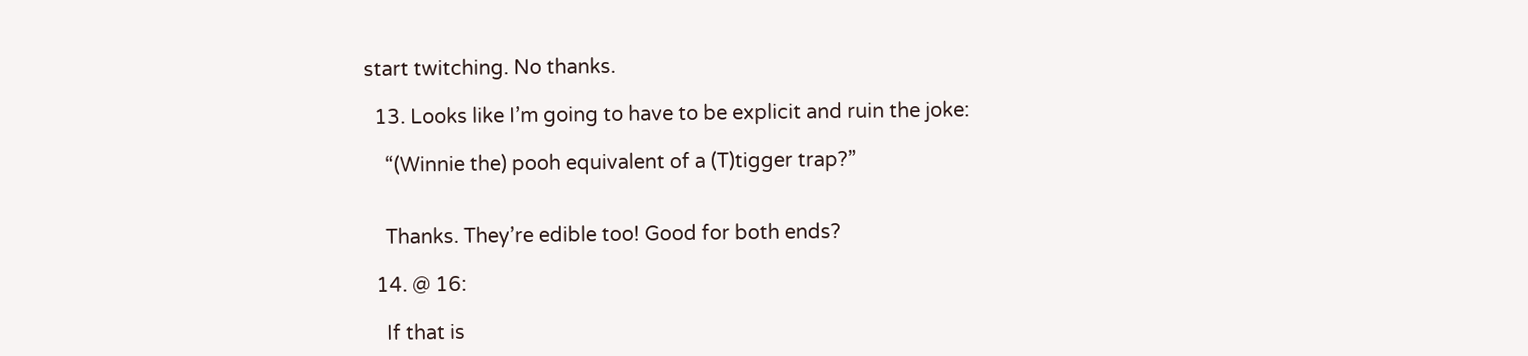start twitching. No thanks.

  13. Looks like I’m going to have to be explicit and ruin the joke:

    “(Winnie the) pooh equivalent of a (T)tigger trap?”


    Thanks. They’re edible too! Good for both ends?

  14. @ 16:

    If that is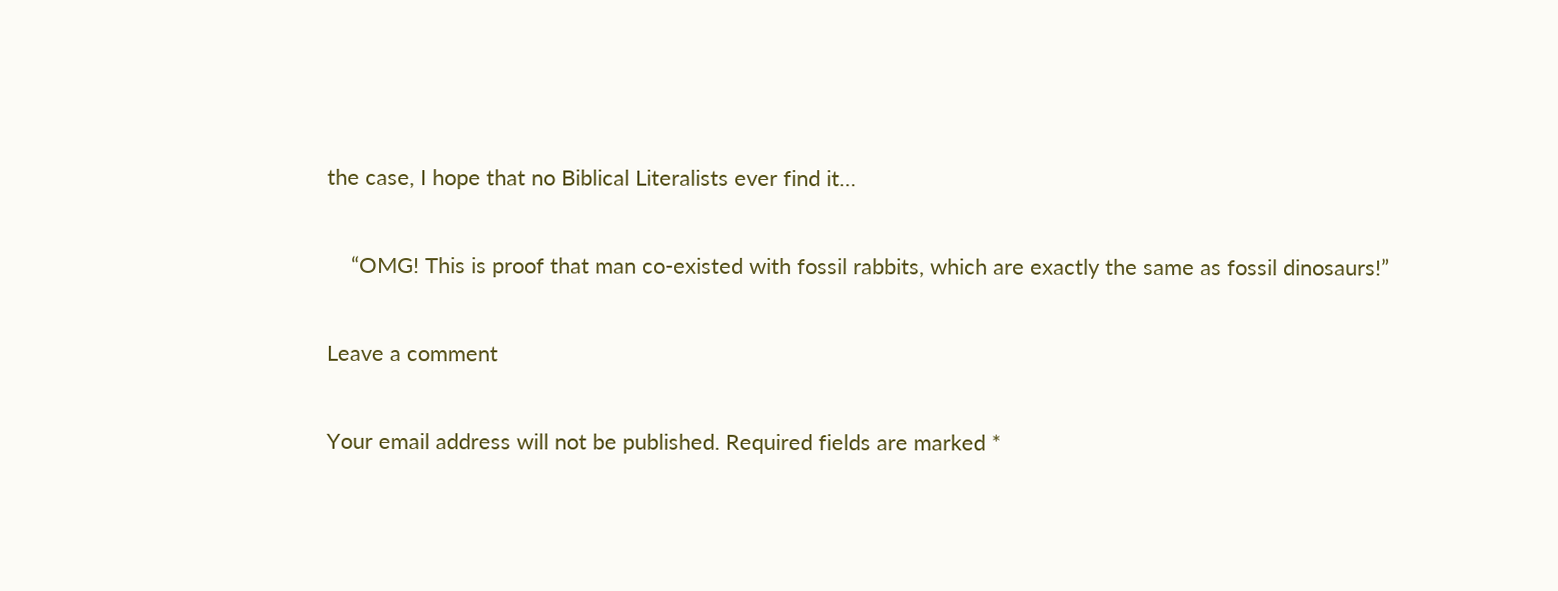the case, I hope that no Biblical Literalists ever find it…

    “OMG! This is proof that man co-existed with fossil rabbits, which are exactly the same as fossil dinosaurs!”

Leave a comment

Your email address will not be published. Required fields are marked *